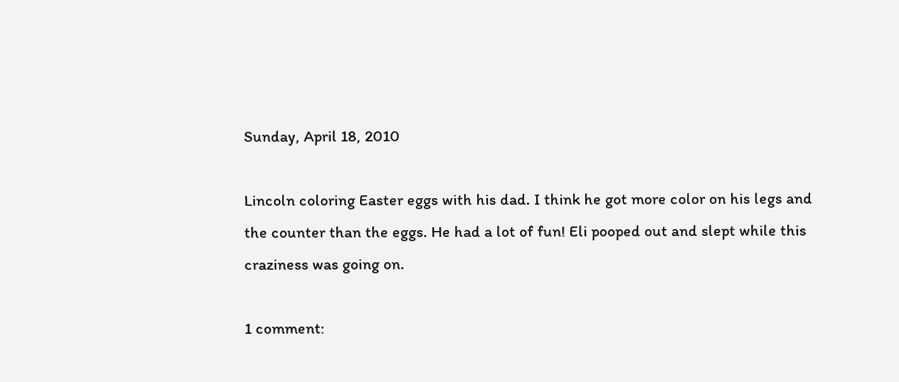Sunday, April 18, 2010

Lincoln coloring Easter eggs with his dad. I think he got more color on his legs and the counter than the eggs. He had a lot of fun! Eli pooped out and slept while this craziness was going on.

1 comment: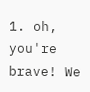1. oh, you're brave! We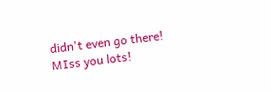didn't even go there! MIss you lots!